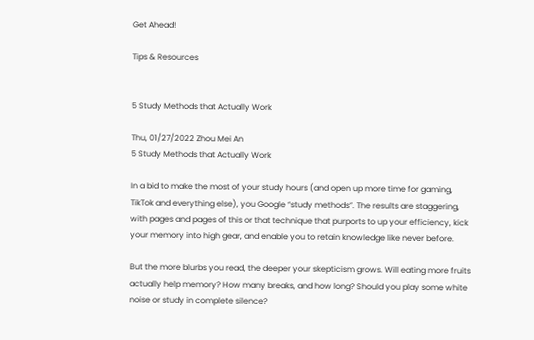Get Ahead!

Tips & Resources


5 Study Methods that Actually Work

Thu, 01/27/2022 Zhou Mei An
5 Study Methods that Actually Work

In a bid to make the most of your study hours (and open up more time for gaming, TikTok and everything else), you Google “study methods”. The results are staggering, with pages and pages of this or that technique that purports to up your efficiency, kick your memory into high gear, and enable you to retain knowledge like never before.

But the more blurbs you read, the deeper your skepticism grows. Will eating more fruits actually help memory? How many breaks, and how long? Should you play some white noise or study in complete silence?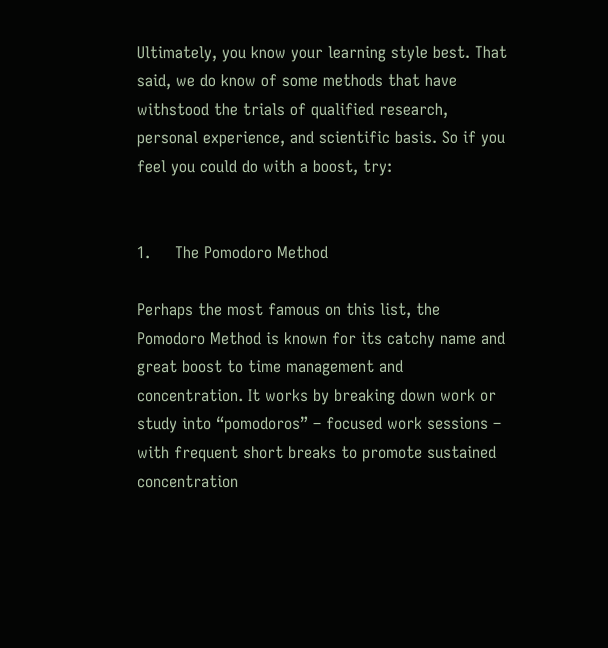Ultimately, you know your learning style best. That said, we do know of some methods that have withstood the trials of qualified research, personal experience, and scientific basis. So if you feel you could do with a boost, try:


1.     The Pomodoro Method

Perhaps the most famous on this list, the Pomodoro Method is known for its catchy name and great boost to time management and concentration. It works by breaking down work or study into “pomodoros” – focused work sessions – with frequent short breaks to promote sustained concentration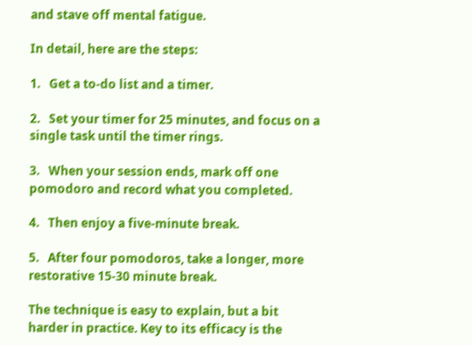and stave off mental fatigue.

In detail, here are the steps:

1.   Get a to-do list and a timer.

2.   Set your timer for 25 minutes, and focus on a single task until the timer rings.

3.   When your session ends, mark off one pomodoro and record what you completed.

4.   Then enjoy a five-minute break.

5.   After four pomodoros, take a longer, more restorative 15-30 minute break.

The technique is easy to explain, but a bit harder in practice. Key to its efficacy is the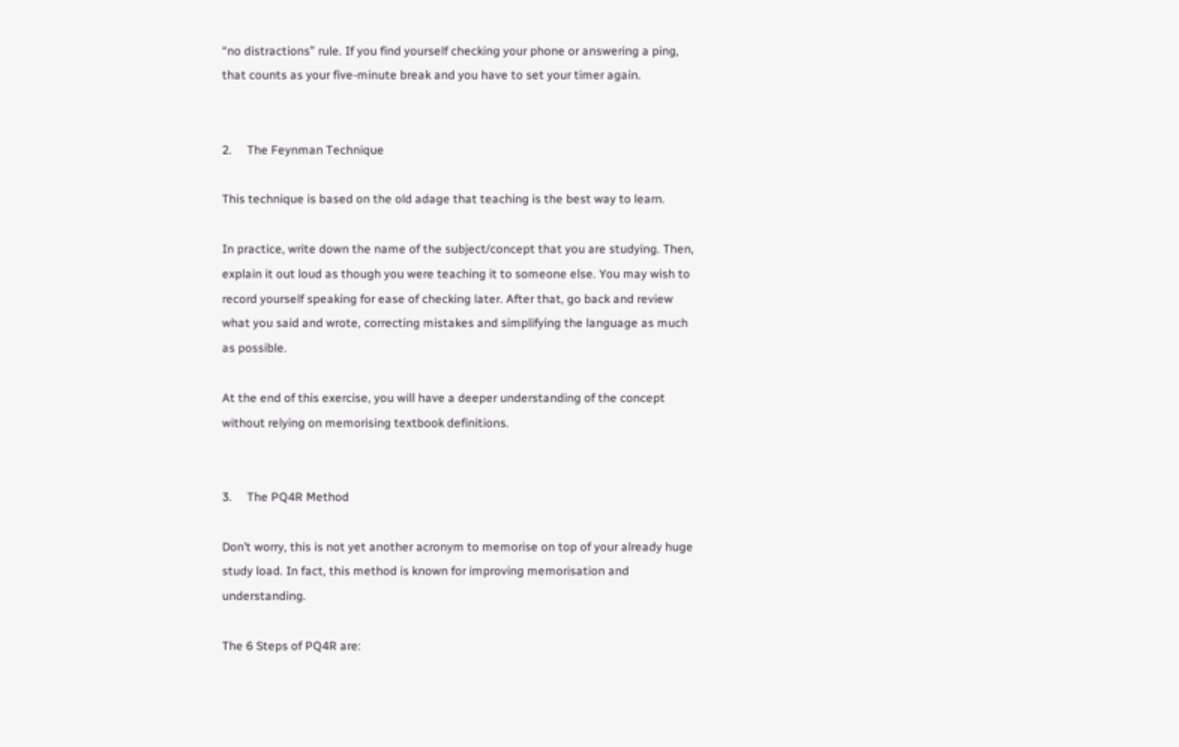“no distractions” rule. If you find yourself checking your phone or answering a ping, that counts as your five-minute break and you have to set your timer again.


2.     The Feynman Technique

This technique is based on the old adage that teaching is the best way to learn.

In practice, write down the name of the subject/concept that you are studying. Then, explain it out loud as though you were teaching it to someone else. You may wish to record yourself speaking for ease of checking later. After that, go back and review what you said and wrote, correcting mistakes and simplifying the language as much as possible.

At the end of this exercise, you will have a deeper understanding of the concept without relying on memorising textbook definitions.


3.     The PQ4R Method

Don’t worry, this is not yet another acronym to memorise on top of your already huge study load. In fact, this method is known for improving memorisation and understanding.

The 6 Steps of PQ4R are: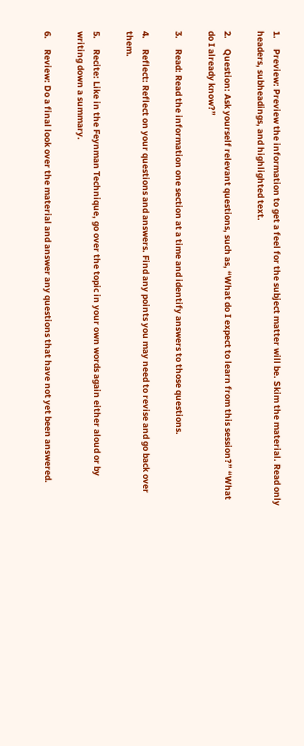1.     Preview: Preview the information to get a feel for the subject matter will be. Skim the material. Read only headers, subheadings, and highlighted text.

2.     Question: Ask yourself relevant questions, such as, “What do I expect to learn from this session?” “What do I already know?”

3.     Read: Read the information one section at a time and identify answers to those questions.

4.     Reflect: Reflect on your questions and answers. Find any points you may need to revise and go back over them.

5.     Recite: Like in the Feynman Technique, go over the topic in your own words again either aloud or by writing down a summary.

6.     Review: Do a final look over the material and answer any questions that have not yet been answered.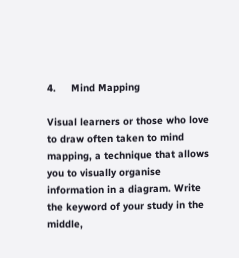4.     Mind Mapping

Visual learners or those who love to draw often taken to mind mapping, a technique that allows you to visually organise information in a diagram. Write the keyword of your study in the middle,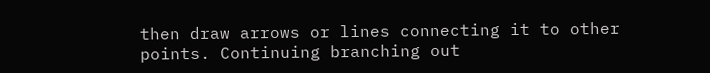then draw arrows or lines connecting it to other points. Continuing branching out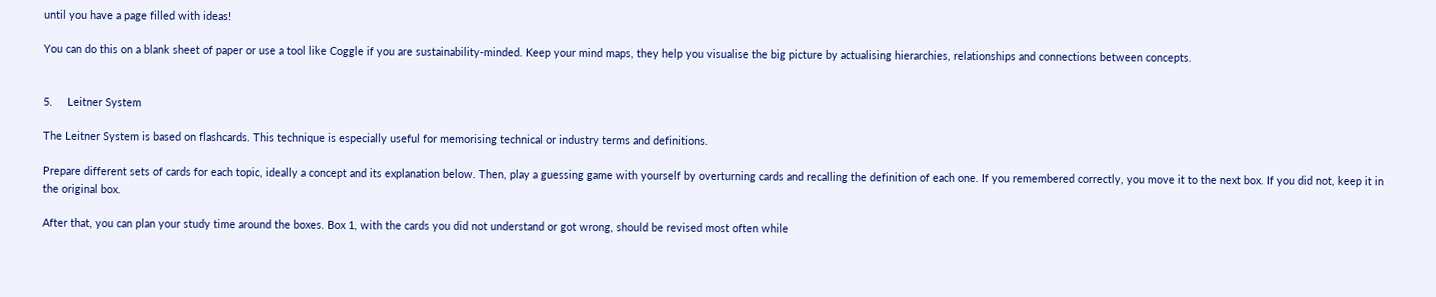until you have a page filled with ideas!

You can do this on a blank sheet of paper or use a tool like Coggle if you are sustainability-minded. Keep your mind maps, they help you visualise the big picture by actualising hierarchies, relationships and connections between concepts.


5.     Leitner System

The Leitner System is based on flashcards. This technique is especially useful for memorising technical or industry terms and definitions.

Prepare different sets of cards for each topic, ideally a concept and its explanation below. Then, play a guessing game with yourself by overturning cards and recalling the definition of each one. If you remembered correctly, you move it to the next box. If you did not, keep it in the original box.

After that, you can plan your study time around the boxes. Box 1, with the cards you did not understand or got wrong, should be revised most often while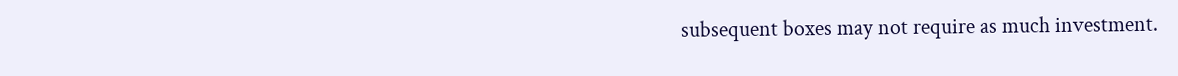subsequent boxes may not require as much investment.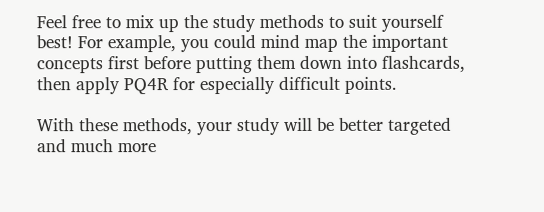Feel free to mix up the study methods to suit yourself best! For example, you could mind map the important concepts first before putting them down into flashcards, then apply PQ4R for especially difficult points.

With these methods, your study will be better targeted and much more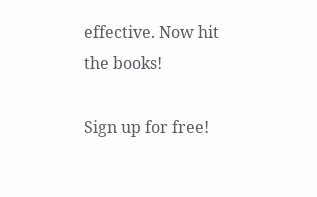effective. Now hit the books!

Sign up for free!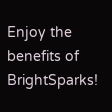Enjoy the benefits of BrightSparks!